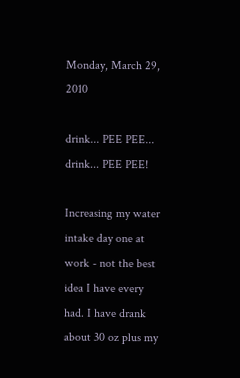Monday, March 29, 2010

drink... PEE PEE... drink... PEE PEE!

Increasing my water intake day one at work - not the best idea I have every had. I have drank about 30 oz plus my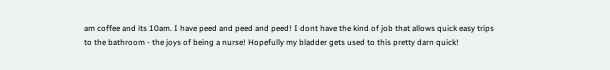am coffee and its 10am. I have peed and peed and peed! I dont have the kind of job that allows quick easy trips to the bathroom - the joys of being a nurse! Hopefully my bladder gets used to this pretty darn quick!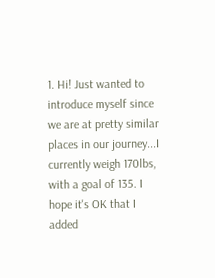1. Hi! Just wanted to introduce myself since we are at pretty similar places in our journey...I currently weigh 170lbs, with a goal of 135. I hope it's OK that I added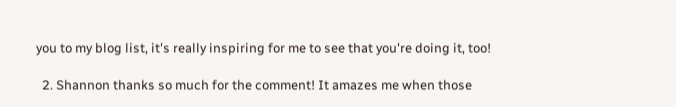you to my blog list, it's really inspiring for me to see that you're doing it, too!

  2. Shannon thanks so much for the comment! It amazes me when those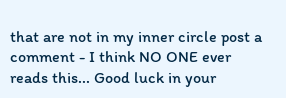that are not in my inner circle post a comment - I think NO ONE ever reads this... Good luck in your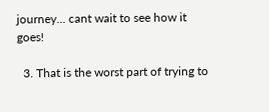journey... cant wait to see how it goes!

  3. That is the worst part of trying to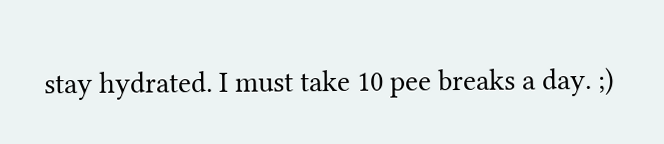stay hydrated. I must take 10 pee breaks a day. ;)